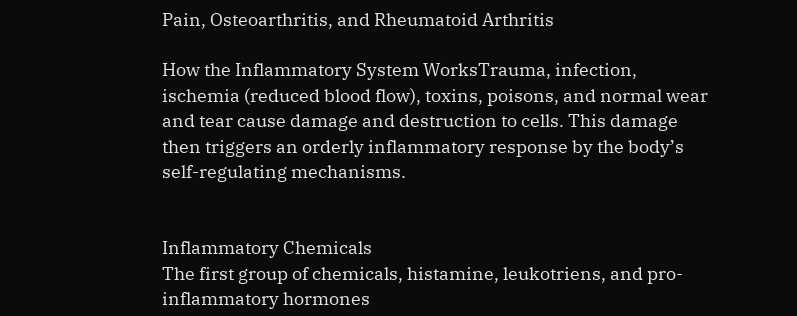Pain, Osteoarthritis, and Rheumatoid Arthritis

How the Inflammatory System WorksTrauma, infection, ischemia (reduced blood flow), toxins, poisons, and normal wear and tear cause damage and destruction to cells. This damage then triggers an orderly inflammatory response by the body’s self-regulating mechanisms.


Inflammatory Chemicals
The first group of chemicals, histamine, leukotriens, and pro-inflammatory hormones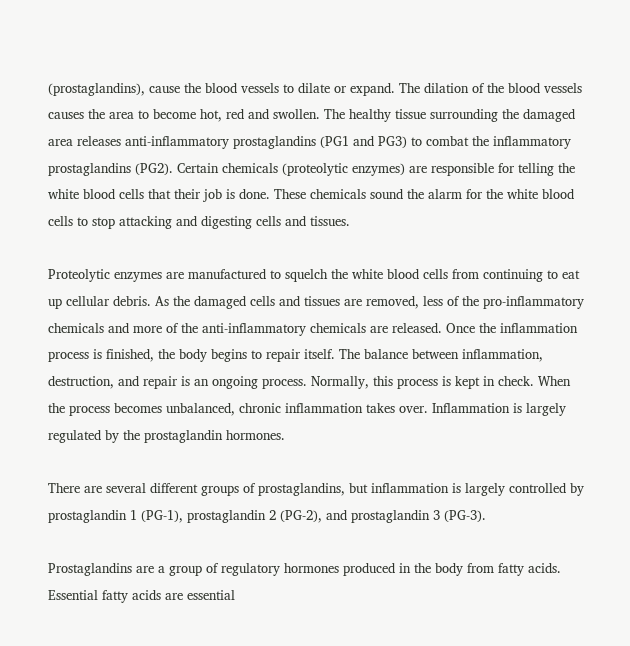(prostaglandins), cause the blood vessels to dilate or expand. The dilation of the blood vessels causes the area to become hot, red and swollen. The healthy tissue surrounding the damaged area releases anti-inflammatory prostaglandins (PG1 and PG3) to combat the inflammatory prostaglandins (PG2). Certain chemicals (proteolytic enzymes) are responsible for telling the white blood cells that their job is done. These chemicals sound the alarm for the white blood cells to stop attacking and digesting cells and tissues.

Proteolytic enzymes are manufactured to squelch the white blood cells from continuing to eat up cellular debris. As the damaged cells and tissues are removed, less of the pro-inflammatory chemicals and more of the anti-inflammatory chemicals are released. Once the inflammation process is finished, the body begins to repair itself. The balance between inflammation, destruction, and repair is an ongoing process. Normally, this process is kept in check. When the process becomes unbalanced, chronic inflammation takes over. Inflammation is largely regulated by the prostaglandin hormones.

There are several different groups of prostaglandins, but inflammation is largely controlled by prostaglandin 1 (PG-1), prostaglandin 2 (PG-2), and prostaglandin 3 (PG-3).

Prostaglandins are a group of regulatory hormones produced in the body from fatty acids. Essential fatty acids are essential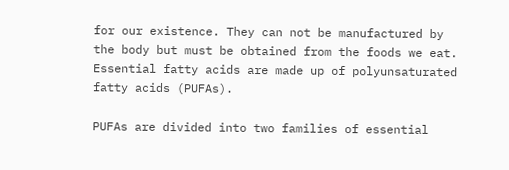for our existence. They can not be manufactured by the body but must be obtained from the foods we eat. Essential fatty acids are made up of polyunsaturated fatty acids (PUFAs).

PUFAs are divided into two families of essential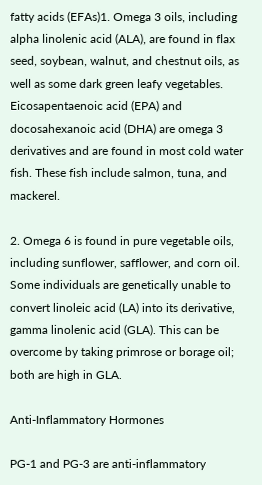fatty acids (EFAs)1. Omega 3 oils, including alpha linolenic acid (ALA), are found in flax seed, soybean, walnut, and chestnut oils, as well as some dark green leafy vegetables. Eicosapentaenoic acid (EPA) and docosahexanoic acid (DHA) are omega 3 derivatives and are found in most cold water fish. These fish include salmon, tuna, and mackerel.

2. Omega 6 is found in pure vegetable oils, including sunflower, safflower, and corn oil. Some individuals are genetically unable to convert linoleic acid (LA) into its derivative, gamma linolenic acid (GLA). This can be overcome by taking primrose or borage oil; both are high in GLA.

Anti-Inflammatory Hormones

PG-1 and PG-3 are anti-inflammatory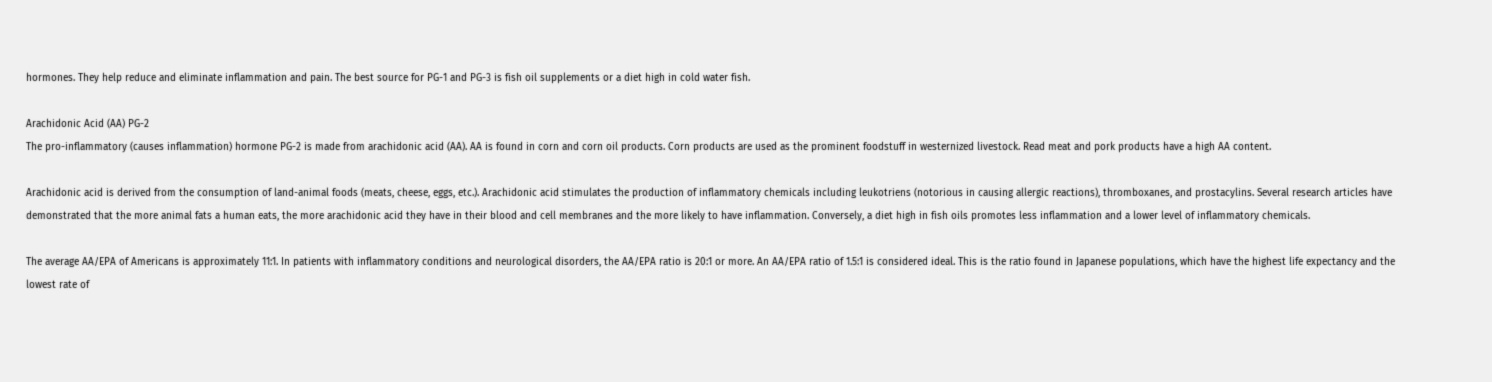hormones. They help reduce and eliminate inflammation and pain. The best source for PG-1 and PG-3 is fish oil supplements or a diet high in cold water fish.

Arachidonic Acid (AA) PG-2
The pro-inflammatory (causes inflammation) hormone PG-2 is made from arachidonic acid (AA). AA is found in corn and corn oil products. Corn products are used as the prominent foodstuff in westernized livestock. Read meat and pork products have a high AA content.

Arachidonic acid is derived from the consumption of land-animal foods (meats, cheese, eggs, etc.). Arachidonic acid stimulates the production of inflammatory chemicals including leukotriens (notorious in causing allergic reactions), thromboxanes, and prostacylins. Several research articles have demonstrated that the more animal fats a human eats, the more arachidonic acid they have in their blood and cell membranes and the more likely to have inflammation. Conversely, a diet high in fish oils promotes less inflammation and a lower level of inflammatory chemicals.

The average AA/EPA of Americans is approximately 11:1. In patients with inflammatory conditions and neurological disorders, the AA/EPA ratio is 20:1 or more. An AA/EPA ratio of 1.5:1 is considered ideal. This is the ratio found in Japanese populations, which have the highest life expectancy and the lowest rate of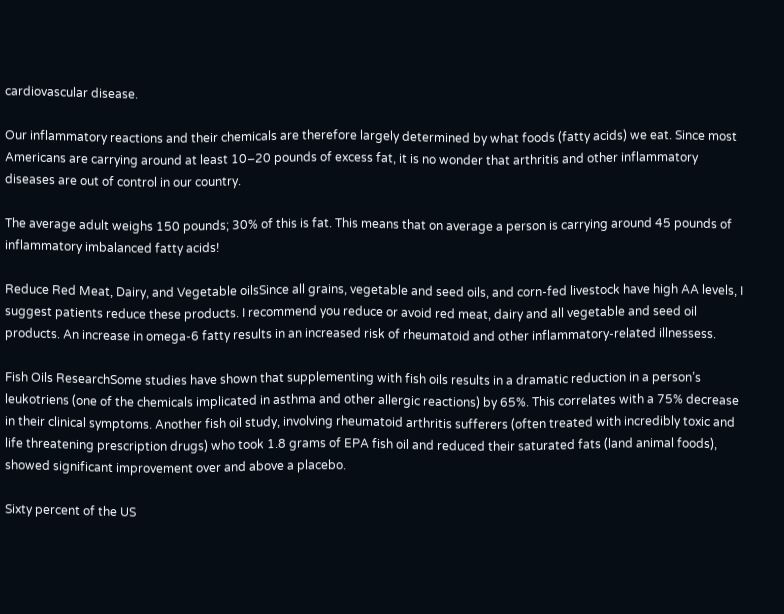cardiovascular disease.

Our inflammatory reactions and their chemicals are therefore largely determined by what foods (fatty acids) we eat. Since most Americans are carrying around at least 10–20 pounds of excess fat, it is no wonder that arthritis and other inflammatory diseases are out of control in our country.

The average adult weighs 150 pounds; 30% of this is fat. This means that on average a person is carrying around 45 pounds of inflammatory imbalanced fatty acids!

Reduce Red Meat, Dairy, and Vegetable oilsSince all grains, vegetable and seed oils, and corn-fed livestock have high AA levels, I suggest patients reduce these products. I recommend you reduce or avoid red meat, dairy and all vegetable and seed oil products. An increase in omega-6 fatty results in an increased risk of rheumatoid and other inflammatory-related illnessess.

Fish Oils ResearchSome studies have shown that supplementing with fish oils results in a dramatic reduction in a person’s leukotriens (one of the chemicals implicated in asthma and other allergic reactions) by 65%. This correlates with a 75% decrease in their clinical symptoms. Another fish oil study, involving rheumatoid arthritis sufferers (often treated with incredibly toxic and life threatening prescription drugs) who took 1.8 grams of EPA fish oil and reduced their saturated fats (land animal foods), showed significant improvement over and above a placebo.

Sixty percent of the US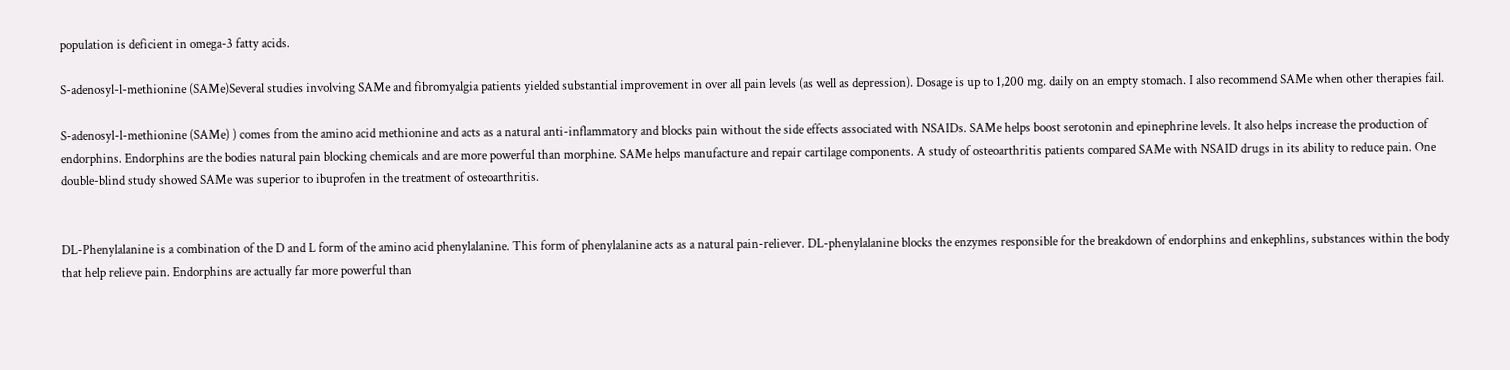population is deficient in omega-3 fatty acids.

S-adenosyl-l-methionine (SAMe)Several studies involving SAMe and fibromyalgia patients yielded substantial improvement in over all pain levels (as well as depression). Dosage is up to 1,200 mg. daily on an empty stomach. I also recommend SAMe when other therapies fail.

S-adenosyl-l-methionine (SAMe) ) comes from the amino acid methionine and acts as a natural anti-inflammatory and blocks pain without the side effects associated with NSAIDs. SAMe helps boost serotonin and epinephrine levels. It also helps increase the production of endorphins. Endorphins are the bodies natural pain blocking chemicals and are more powerful than morphine. SAMe helps manufacture and repair cartilage components. A study of osteoarthritis patients compared SAMe with NSAID drugs in its ability to reduce pain. One double-blind study showed SAMe was superior to ibuprofen in the treatment of osteoarthritis.


DL-Phenylalanine is a combination of the D and L form of the amino acid phenylalanine. This form of phenylalanine acts as a natural pain-reliever. DL-phenylalanine blocks the enzymes responsible for the breakdown of endorphins and enkephlins, substances within the body that help relieve pain. Endorphins are actually far more powerful than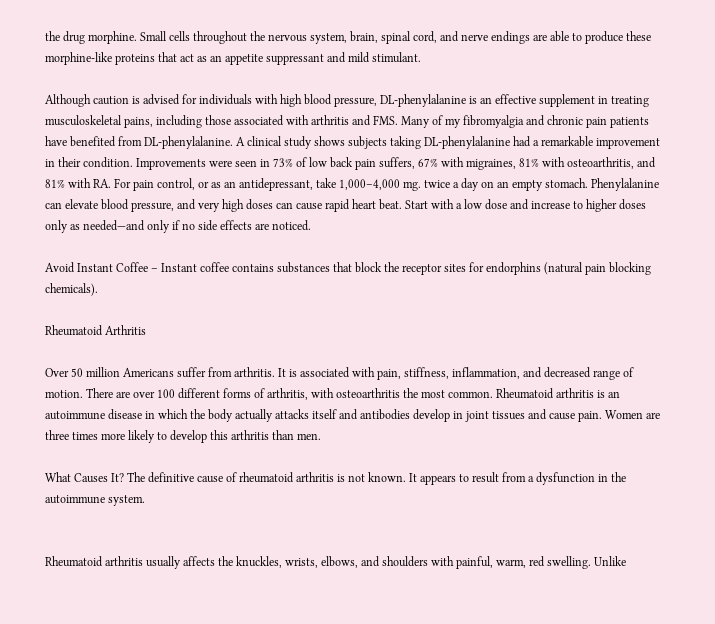the drug morphine. Small cells throughout the nervous system, brain, spinal cord, and nerve endings are able to produce these morphine-like proteins that act as an appetite suppressant and mild stimulant.

Although caution is advised for individuals with high blood pressure, DL-phenylalanine is an effective supplement in treating musculoskeletal pains, including those associated with arthritis and FMS. Many of my fibromyalgia and chronic pain patients have benefited from DL-phenylalanine. A clinical study shows subjects taking DL-phenylalanine had a remarkable improvement in their condition. Improvements were seen in 73% of low back pain suffers, 67% with migraines, 81% with osteoarthritis, and 81% with RA. For pain control, or as an antidepressant, take 1,000–4,000 mg. twice a day on an empty stomach. Phenylalanine can elevate blood pressure, and very high doses can cause rapid heart beat. Start with a low dose and increase to higher doses only as needed—and only if no side effects are noticed.

Avoid Instant Coffee – Instant coffee contains substances that block the receptor sites for endorphins (natural pain blocking chemicals).

Rheumatoid Arthritis

Over 50 million Americans suffer from arthritis. It is associated with pain, stiffness, inflammation, and decreased range of motion. There are over 100 different forms of arthritis, with osteoarthritis the most common. Rheumatoid arthritis is an autoimmune disease in which the body actually attacks itself and antibodies develop in joint tissues and cause pain. Women are three times more likely to develop this arthritis than men.

What Causes It? The definitive cause of rheumatoid arthritis is not known. It appears to result from a dysfunction in the autoimmune system.


Rheumatoid arthritis usually affects the knuckles, wrists, elbows, and shoulders with painful, warm, red swelling. Unlike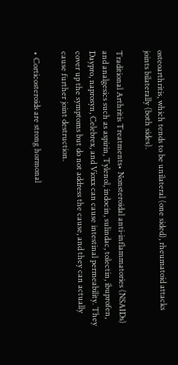osteoarthritis, which tends to be unilateral (one sided), rheumatoid attacks joints bilaterally (both sides).

Traditional Arthritis Treatments• Nonsteroidal anti-inflammatories (NSAIDs) and analgesics such as aspirin, Tylenol, indocin, sulindac, tolectin, ibuprofen, Daypro, naprosyn, Celebrex, and Vioxx can cause intestinal permeability. They cover up the symptoms but do not address the cause, and they can actually cause further joint destruction.

• Corticosteroids are strong hormonal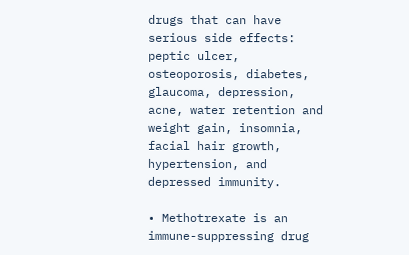drugs that can have serious side effects: peptic ulcer, osteoporosis, diabetes, glaucoma, depression, acne, water retention and weight gain, insomnia, facial hair growth, hypertension, and depressed immunity.

• Methotrexate is an immune-suppressing drug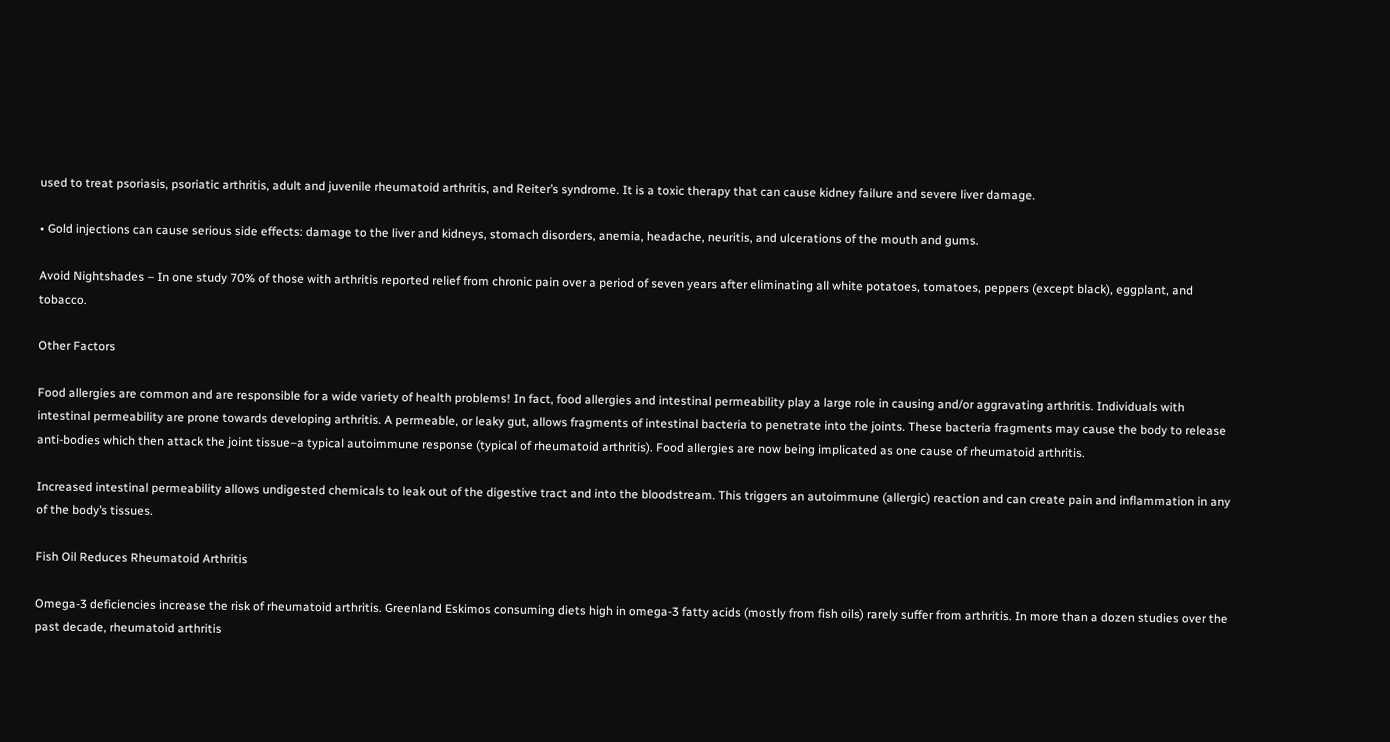used to treat psoriasis, psoriatic arthritis, adult and juvenile rheumatoid arthritis, and Reiter’s syndrome. It is a toxic therapy that can cause kidney failure and severe liver damage.

• Gold injections can cause serious side effects: damage to the liver and kidneys, stomach disorders, anemia, headache, neuritis, and ulcerations of the mouth and gums.

Avoid Nightshades – In one study 70% of those with arthritis reported relief from chronic pain over a period of seven years after eliminating all white potatoes, tomatoes, peppers (except black), eggplant, and tobacco.

Other Factors

Food allergies are common and are responsible for a wide variety of health problems! In fact, food allergies and intestinal permeability play a large role in causing and/or aggravating arthritis. Individuals with intestinal permeability are prone towards developing arthritis. A permeable, or leaky gut, allows fragments of intestinal bacteria to penetrate into the joints. These bacteria fragments may cause the body to release anti-bodies which then attack the joint tissue–a typical autoimmune response (typical of rheumatoid arthritis). Food allergies are now being implicated as one cause of rheumatoid arthritis.

Increased intestinal permeability allows undigested chemicals to leak out of the digestive tract and into the bloodstream. This triggers an autoimmune (allergic) reaction and can create pain and inflammation in any of the body’s tissues.

Fish Oil Reduces Rheumatoid Arthritis

Omega-3 deficiencies increase the risk of rheumatoid arthritis. Greenland Eskimos consuming diets high in omega-3 fatty acids (mostly from fish oils) rarely suffer from arthritis. In more than a dozen studies over the past decade, rheumatoid arthritis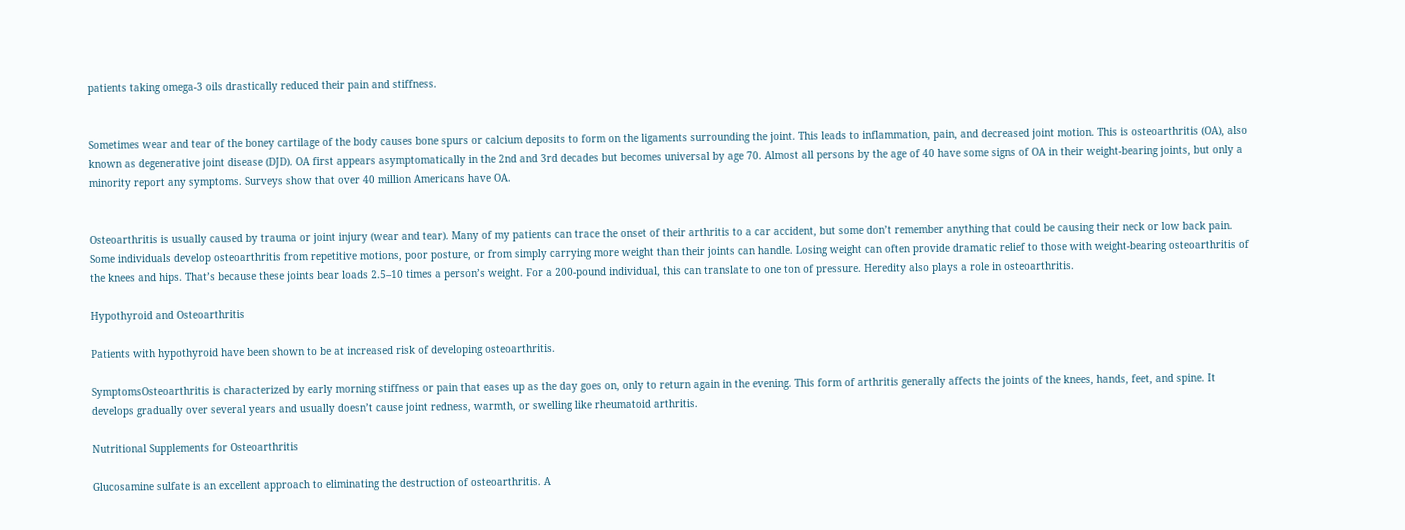patients taking omega-3 oils drastically reduced their pain and stiffness.


Sometimes wear and tear of the boney cartilage of the body causes bone spurs or calcium deposits to form on the ligaments surrounding the joint. This leads to inflammation, pain, and decreased joint motion. This is osteoarthritis (OA), also known as degenerative joint disease (DJD). OA first appears asymptomatically in the 2nd and 3rd decades but becomes universal by age 70. Almost all persons by the age of 40 have some signs of OA in their weight-bearing joints, but only a minority report any symptoms. Surveys show that over 40 million Americans have OA.


Osteoarthritis is usually caused by trauma or joint injury (wear and tear). Many of my patients can trace the onset of their arthritis to a car accident, but some don’t remember anything that could be causing their neck or low back pain. Some individuals develop osteoarthritis from repetitive motions, poor posture, or from simply carrying more weight than their joints can handle. Losing weight can often provide dramatic relief to those with weight-bearing osteoarthritis of the knees and hips. That’s because these joints bear loads 2.5–10 times a person’s weight. For a 200-pound individual, this can translate to one ton of pressure. Heredity also plays a role in osteoarthritis.

Hypothyroid and Osteoarthritis

Patients with hypothyroid have been shown to be at increased risk of developing osteoarthritis.

SymptomsOsteoarthritis is characterized by early morning stiffness or pain that eases up as the day goes on, only to return again in the evening. This form of arthritis generally affects the joints of the knees, hands, feet, and spine. It develops gradually over several years and usually doesn’t cause joint redness, warmth, or swelling like rheumatoid arthritis.

Nutritional Supplements for Osteoarthritis

Glucosamine sulfate is an excellent approach to eliminating the destruction of osteoarthritis. A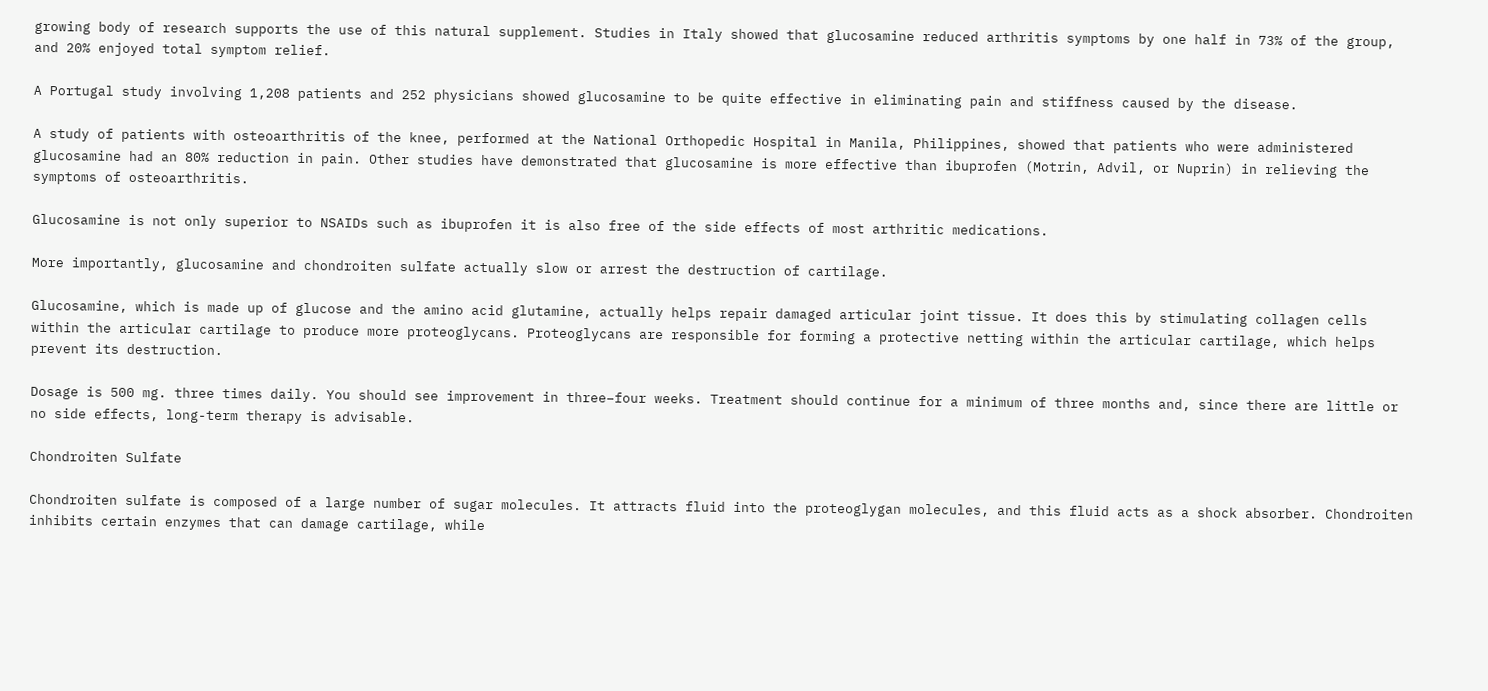growing body of research supports the use of this natural supplement. Studies in Italy showed that glucosamine reduced arthritis symptoms by one half in 73% of the group, and 20% enjoyed total symptom relief.

A Portugal study involving 1,208 patients and 252 physicians showed glucosamine to be quite effective in eliminating pain and stiffness caused by the disease.

A study of patients with osteoarthritis of the knee, performed at the National Orthopedic Hospital in Manila, Philippines, showed that patients who were administered glucosamine had an 80% reduction in pain. Other studies have demonstrated that glucosamine is more effective than ibuprofen (Motrin, Advil, or Nuprin) in relieving the symptoms of osteoarthritis.

Glucosamine is not only superior to NSAIDs such as ibuprofen it is also free of the side effects of most arthritic medications.

More importantly, glucosamine and chondroiten sulfate actually slow or arrest the destruction of cartilage.

Glucosamine, which is made up of glucose and the amino acid glutamine, actually helps repair damaged articular joint tissue. It does this by stimulating collagen cells within the articular cartilage to produce more proteoglycans. Proteoglycans are responsible for forming a protective netting within the articular cartilage, which helps prevent its destruction.

Dosage is 500 mg. three times daily. You should see improvement in three–four weeks. Treatment should continue for a minimum of three months and, since there are little or no side effects, long-term therapy is advisable.

Chondroiten Sulfate

Chondroiten sulfate is composed of a large number of sugar molecules. It attracts fluid into the proteoglygan molecules, and this fluid acts as a shock absorber. Chondroiten inhibits certain enzymes that can damage cartilage, while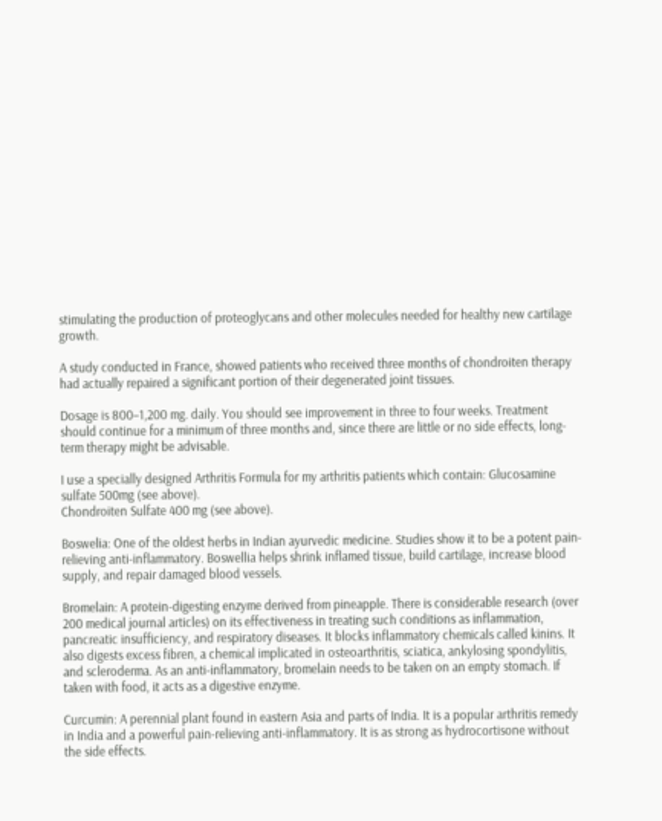stimulating the production of proteoglycans and other molecules needed for healthy new cartilage growth.

A study conducted in France, showed patients who received three months of chondroiten therapy had actually repaired a significant portion of their degenerated joint tissues.

Dosage is 800–1,200 mg. daily. You should see improvement in three to four weeks. Treatment should continue for a minimum of three months and, since there are little or no side effects, long-term therapy might be advisable.

I use a specially designed Arthritis Formula for my arthritis patients which contain: Glucosamine sulfate 500mg (see above).
Chondroiten Sulfate 400 mg (see above).

Boswelia: One of the oldest herbs in Indian ayurvedic medicine. Studies show it to be a potent pain-relieving anti-inflammatory. Boswellia helps shrink inflamed tissue, build cartilage, increase blood supply, and repair damaged blood vessels.

Bromelain: A protein-digesting enzyme derived from pineapple. There is considerable research (over 200 medical journal articles) on its effectiveness in treating such conditions as inflammation, pancreatic insufficiency, and respiratory diseases. It blocks inflammatory chemicals called kinins. It also digests excess fibren, a chemical implicated in osteoarthritis, sciatica, ankylosing spondylitis, and scleroderma. As an anti-inflammatory, bromelain needs to be taken on an empty stomach. If taken with food, it acts as a digestive enzyme.

Curcumin: A perennial plant found in eastern Asia and parts of India. It is a popular arthritis remedy in India and a powerful pain-relieving anti-inflammatory. It is as strong as hydrocortisone without the side effects.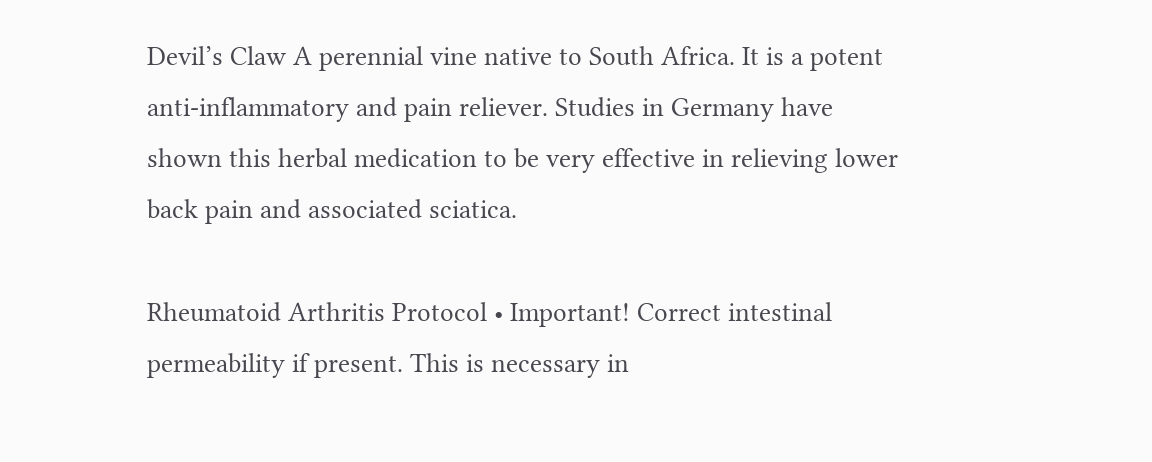Devil’s Claw A perennial vine native to South Africa. It is a potent anti-inflammatory and pain reliever. Studies in Germany have shown this herbal medication to be very effective in relieving lower back pain and associated sciatica.

Rheumatoid Arthritis Protocol • Important! Correct intestinal permeability if present. This is necessary in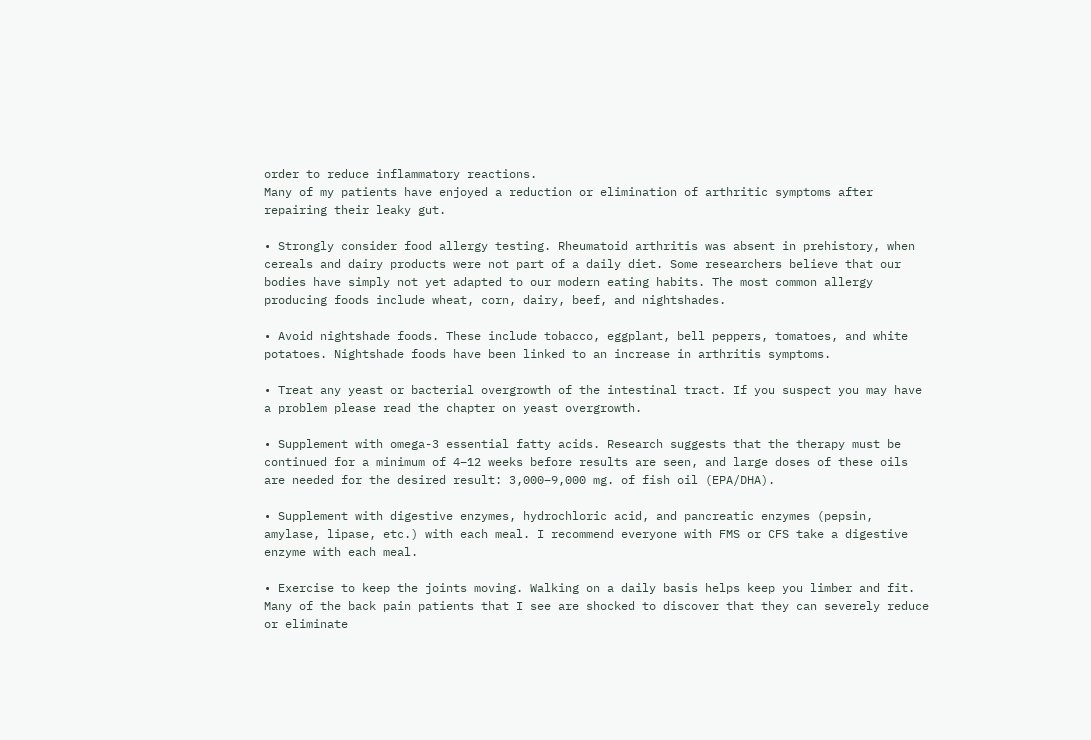order to reduce inflammatory reactions.
Many of my patients have enjoyed a reduction or elimination of arthritic symptoms after repairing their leaky gut.

• Strongly consider food allergy testing. Rheumatoid arthritis was absent in prehistory, when cereals and dairy products were not part of a daily diet. Some researchers believe that our bodies have simply not yet adapted to our modern eating habits. The most common allergy producing foods include wheat, corn, dairy, beef, and nightshades.

• Avoid nightshade foods. These include tobacco, eggplant, bell peppers, tomatoes, and white potatoes. Nightshade foods have been linked to an increase in arthritis symptoms.

• Treat any yeast or bacterial overgrowth of the intestinal tract. If you suspect you may have a problem please read the chapter on yeast overgrowth.

• Supplement with omega-3 essential fatty acids. Research suggests that the therapy must be continued for a minimum of 4–12 weeks before results are seen, and large doses of these oils are needed for the desired result: 3,000–9,000 mg. of fish oil (EPA/DHA).

• Supplement with digestive enzymes, hydrochloric acid, and pancreatic enzymes (pepsin, amylase, lipase, etc.) with each meal. I recommend everyone with FMS or CFS take a digestive enzyme with each meal.

• Exercise to keep the joints moving. Walking on a daily basis helps keep you limber and fit. Many of the back pain patients that I see are shocked to discover that they can severely reduce or eliminate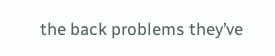the back problems they’ve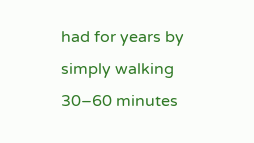had for years by simply walking 30–60 minutes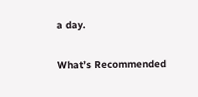a day.

What’s Recommended